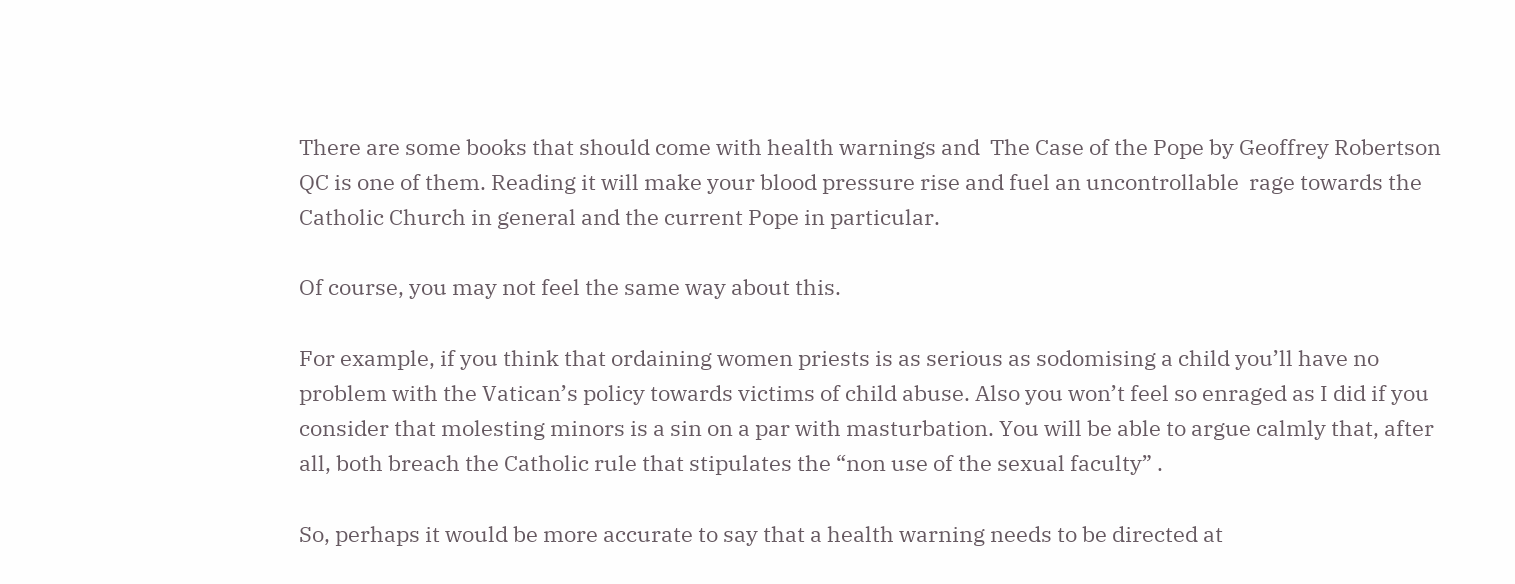There are some books that should come with health warnings and  The Case of the Pope by Geoffrey Robertson QC is one of them. Reading it will make your blood pressure rise and fuel an uncontrollable  rage towards the Catholic Church in general and the current Pope in particular.

Of course, you may not feel the same way about this.

For example, if you think that ordaining women priests is as serious as sodomising a child you’ll have no problem with the Vatican’s policy towards victims of child abuse. Also you won’t feel so enraged as I did if you consider that molesting minors is a sin on a par with masturbation. You will be able to argue calmly that, after all, both breach the Catholic rule that stipulates the “non use of the sexual faculty” .

So, perhaps it would be more accurate to say that a health warning needs to be directed at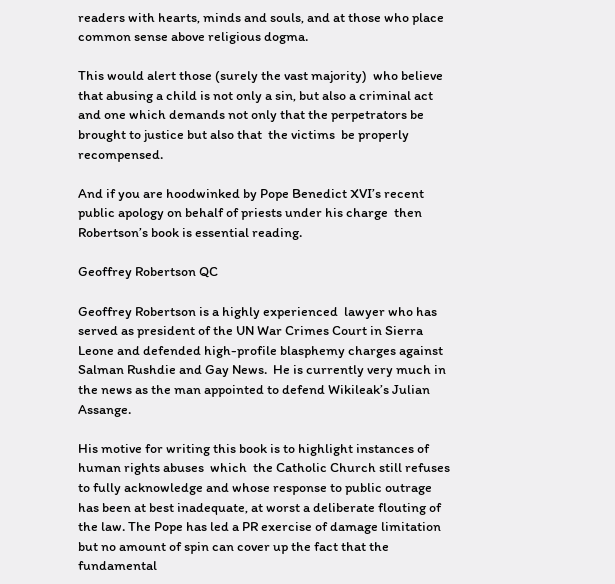readers with hearts, minds and souls, and at those who place common sense above religious dogma.

This would alert those (surely the vast majority)  who believe that abusing a child is not only a sin, but also a criminal act and one which demands not only that the perpetrators be brought to justice but also that  the victims  be properly recompensed.

And if you are hoodwinked by Pope Benedict XVI’s recent public apology on behalf of priests under his charge  then Robertson’s book is essential reading.

Geoffrey Robertson QC

Geoffrey Robertson is a highly experienced  lawyer who has served as president of the UN War Crimes Court in Sierra Leone and defended high-profile blasphemy charges against Salman Rushdie and Gay News.  He is currently very much in the news as the man appointed to defend Wikileak’s Julian Assange.

His motive for writing this book is to highlight instances of  human rights abuses  which  the Catholic Church still refuses to fully acknowledge and whose response to public outrage  has been at best inadequate, at worst a deliberate flouting of the law. The Pope has led a PR exercise of damage limitation but no amount of spin can cover up the fact that the fundamental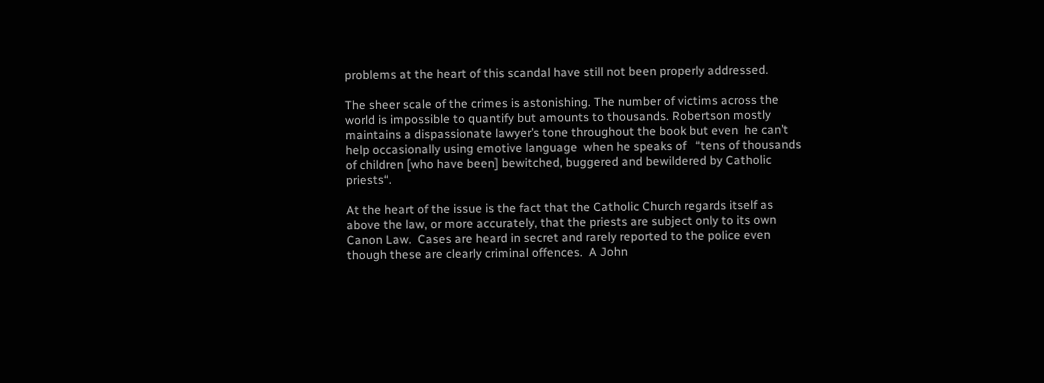problems at the heart of this scandal have still not been properly addressed.

The sheer scale of the crimes is astonishing. The number of victims across the world is impossible to quantify but amounts to thousands. Robertson mostly  maintains a dispassionate lawyer’s tone throughout the book but even  he can’t help occasionally using emotive language  when he speaks of   “tens of thousands of children [who have been] bewitched, buggered and bewildered by Catholic priests“.

At the heart of the issue is the fact that the Catholic Church regards itself as above the law, or more accurately, that the priests are subject only to its own Canon Law.  Cases are heard in secret and rarely reported to the police even though these are clearly criminal offences.  A John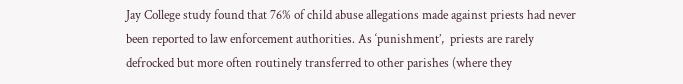Jay College study found that 76% of child abuse allegations made against priests had never been reported to law enforcement authorities. As ‘punishment’,  priests are rarely defrocked but more often routinely transferred to other parishes (where they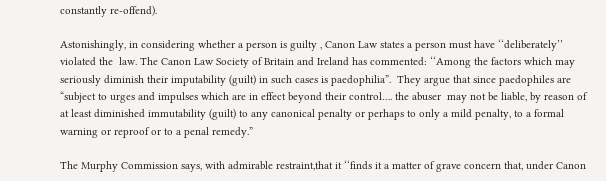constantly re-offend).

Astonishingly, in considering whether a person is guilty , Canon Law states a person must have ‘‘deliberately’’ violated the  law. The Canon Law Society of Britain and Ireland has commented: ‘‘Among the factors which may seriously diminish their imputability (guilt) in such cases is paedophilia”.  They argue that since paedophiles are “subject to urges and impulses which are in effect beyond their control…. the abuser  may not be liable, by reason of at least diminished immutability (guilt) to any canonical penalty or perhaps to only a mild penalty, to a formal warning or reproof or to a penal remedy.”

The Murphy Commission says, with admirable restraint,that it ‘‘finds it a matter of grave concern that, under Canon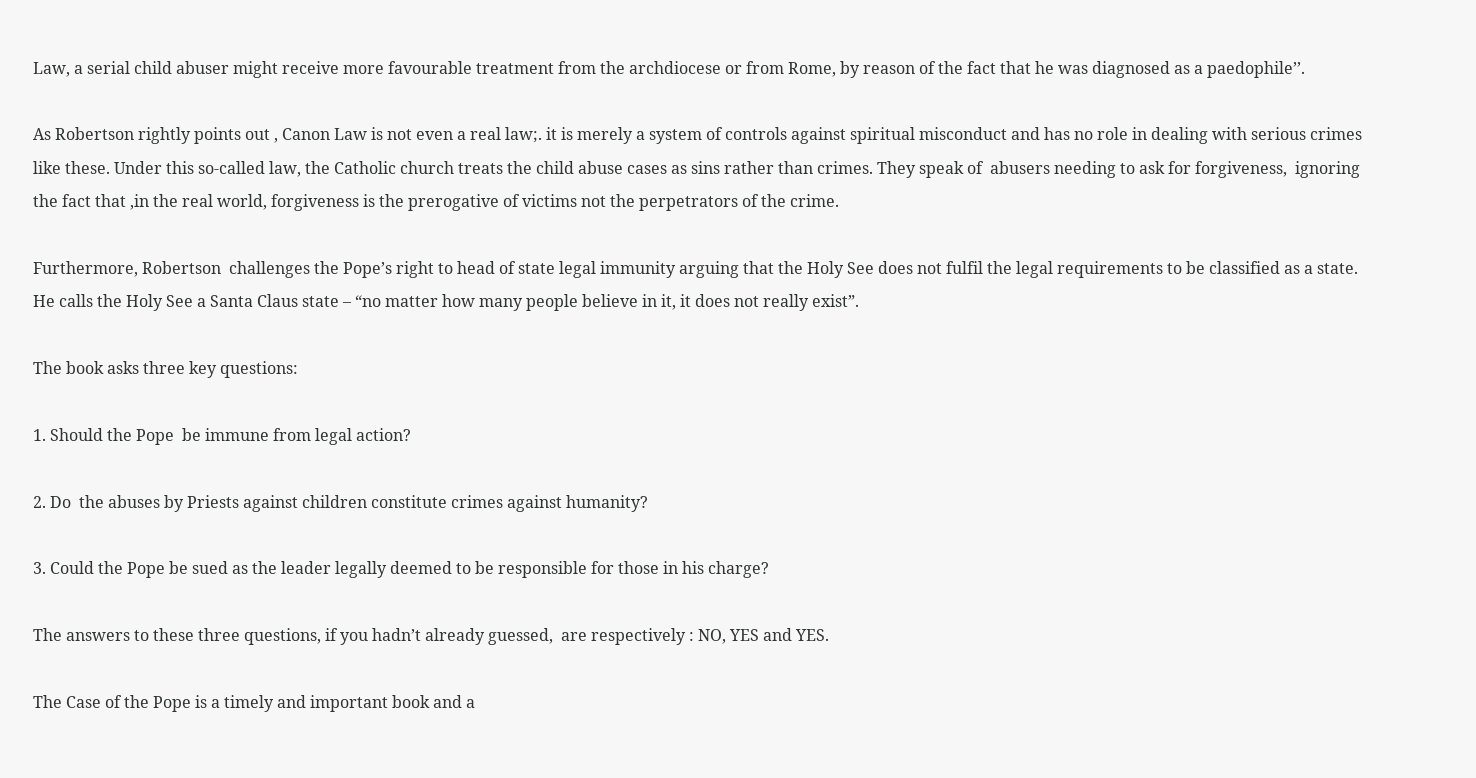Law, a serial child abuser might receive more favourable treatment from the archdiocese or from Rome, by reason of the fact that he was diagnosed as a paedophile’’.

As Robertson rightly points out , Canon Law is not even a real law;. it is merely a system of controls against spiritual misconduct and has no role in dealing with serious crimes like these. Under this so-called law, the Catholic church treats the child abuse cases as sins rather than crimes. They speak of  abusers needing to ask for forgiveness,  ignoring the fact that ,in the real world, forgiveness is the prerogative of victims not the perpetrators of the crime.

Furthermore, Robertson  challenges the Pope’s right to head of state legal immunity arguing that the Holy See does not fulfil the legal requirements to be classified as a state. He calls the Holy See a Santa Claus state – “no matter how many people believe in it, it does not really exist”.

The book asks three key questions:

1. Should the Pope  be immune from legal action?

2. Do  the abuses by Priests against children constitute crimes against humanity?

3. Could the Pope be sued as the leader legally deemed to be responsible for those in his charge?

The answers to these three questions, if you hadn’t already guessed,  are respectively : NO, YES and YES.

The Case of the Pope is a timely and important book and a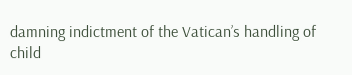damning indictment of the Vatican’s handling of child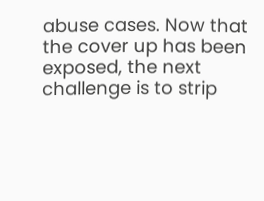abuse cases. Now that the cover up has been exposed, the next challenge is to strip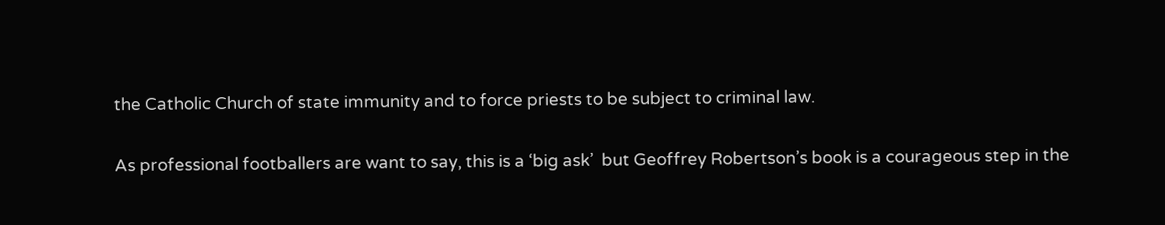the Catholic Church of state immunity and to force priests to be subject to criminal law.

As professional footballers are want to say, this is a ‘big ask’  but Geoffrey Robertson’s book is a courageous step in the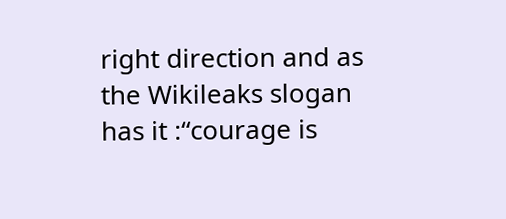right direction and as the Wikileaks slogan has it :“courage is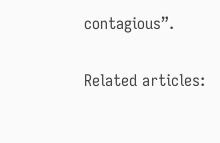contagious”.

Related articles: